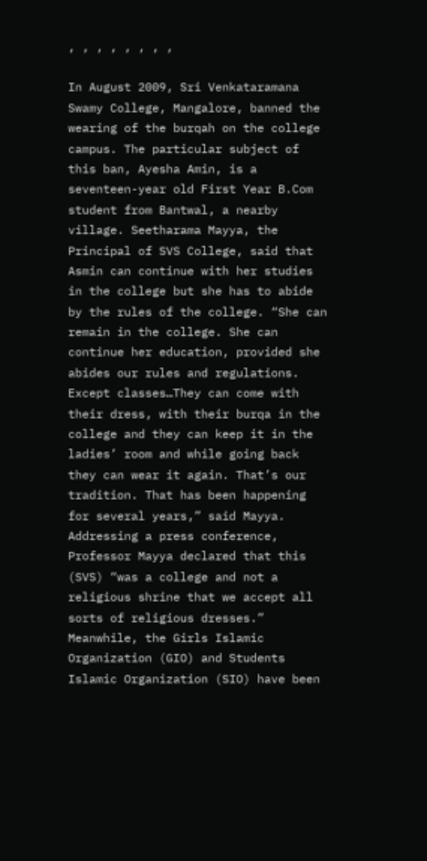, , , , , , , ,

In August 2009, Sri Venkataramana Swamy College, Mangalore, banned the wearing of the burqah on the college campus. The particular subject of this ban, Ayesha Amin, is a seventeen-year old First Year B.Com student from Bantwal, a nearby village. Seetharama Mayya, the Principal of SVS College, said that Asmin can continue with her studies in the college but she has to abide by the rules of the college. “She can remain in the college. She can continue her education, provided she abides our rules and regulations. Except classes…They can come with their dress, with their burqa in the college and they can keep it in the ladies’ room and while going back they can wear it again. That’s our tradition. That has been happening for several years,” said Mayya. Addressing a press conference, Professor Mayya declared that this (SVS) “was a college and not a religious shrine that we accept all sorts of religious dresses.” Meanwhile, the Girls Islamic Organization (GIO) and Students Islamic Organization (SIO) have been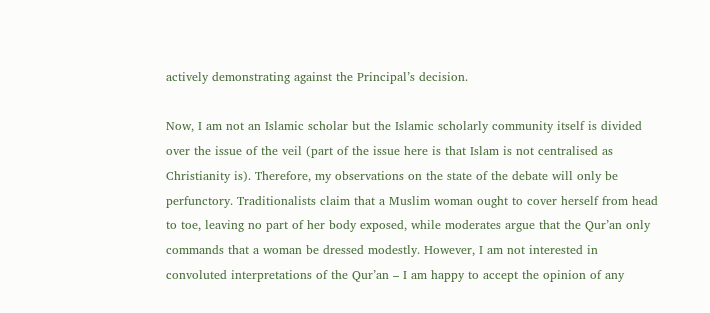actively demonstrating against the Principal’s decision.

Now, I am not an Islamic scholar but the Islamic scholarly community itself is divided over the issue of the veil (part of the issue here is that Islam is not centralised as Christianity is). Therefore, my observations on the state of the debate will only be perfunctory. Traditionalists claim that a Muslim woman ought to cover herself from head to toe, leaving no part of her body exposed, while moderates argue that the Qur’an only commands that a woman be dressed modestly. However, I am not interested in convoluted interpretations of the Qur’an – I am happy to accept the opinion of any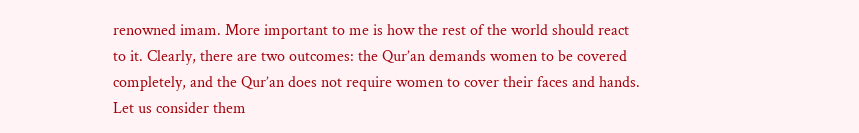renowned imam. More important to me is how the rest of the world should react to it. Clearly, there are two outcomes: the Qur’an demands women to be covered completely, and the Qur’an does not require women to cover their faces and hands. Let us consider them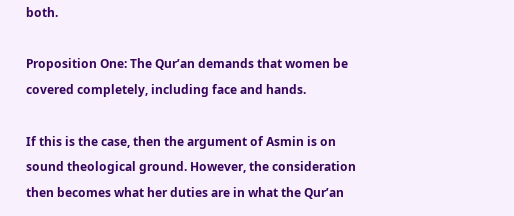both.

Proposition One: The Qur’an demands that women be covered completely, including face and hands.

If this is the case, then the argument of Asmin is on sound theological ground. However, the consideration then becomes what her duties are in what the Qur’an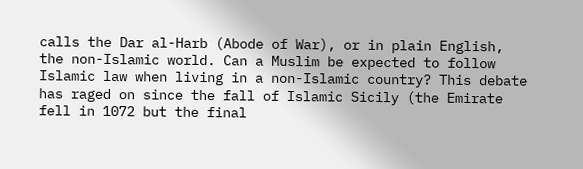calls the Dar al-Harb (Abode of War), or in plain English, the non-Islamic world. Can a Muslim be expected to follow Islamic law when living in a non-Islamic country? This debate has raged on since the fall of Islamic Sicily (the Emirate fell in 1072 but the final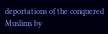deportations of the conquered Muslims by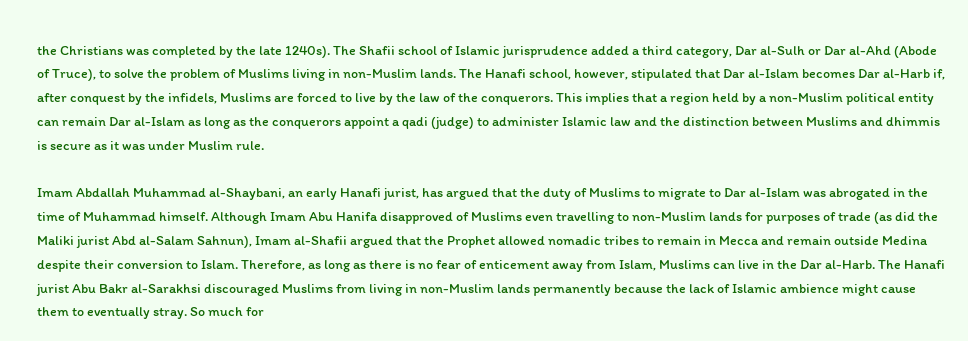the Christians was completed by the late 1240s). The Shafii school of Islamic jurisprudence added a third category, Dar al-Sulh or Dar al-Ahd (Abode of Truce), to solve the problem of Muslims living in non-Muslim lands. The Hanafi school, however, stipulated that Dar al-Islam becomes Dar al-Harb if, after conquest by the infidels, Muslims are forced to live by the law of the conquerors. This implies that a region held by a non-Muslim political entity can remain Dar al-Islam as long as the conquerors appoint a qadi (judge) to administer Islamic law and the distinction between Muslims and dhimmis is secure as it was under Muslim rule.

Imam Abdallah Muhammad al-Shaybani, an early Hanafi jurist, has argued that the duty of Muslims to migrate to Dar al-Islam was abrogated in the time of Muhammad himself. Although Imam Abu Hanifa disapproved of Muslims even travelling to non-Muslim lands for purposes of trade (as did the Maliki jurist Abd al-Salam Sahnun), Imam al-Shafii argued that the Prophet allowed nomadic tribes to remain in Mecca and remain outside Medina despite their conversion to Islam. Therefore, as long as there is no fear of enticement away from Islam, Muslims can live in the Dar al-Harb. The Hanafi jurist Abu Bakr al-Sarakhsi discouraged Muslims from living in non-Muslim lands permanently because the lack of Islamic ambience might cause them to eventually stray. So much for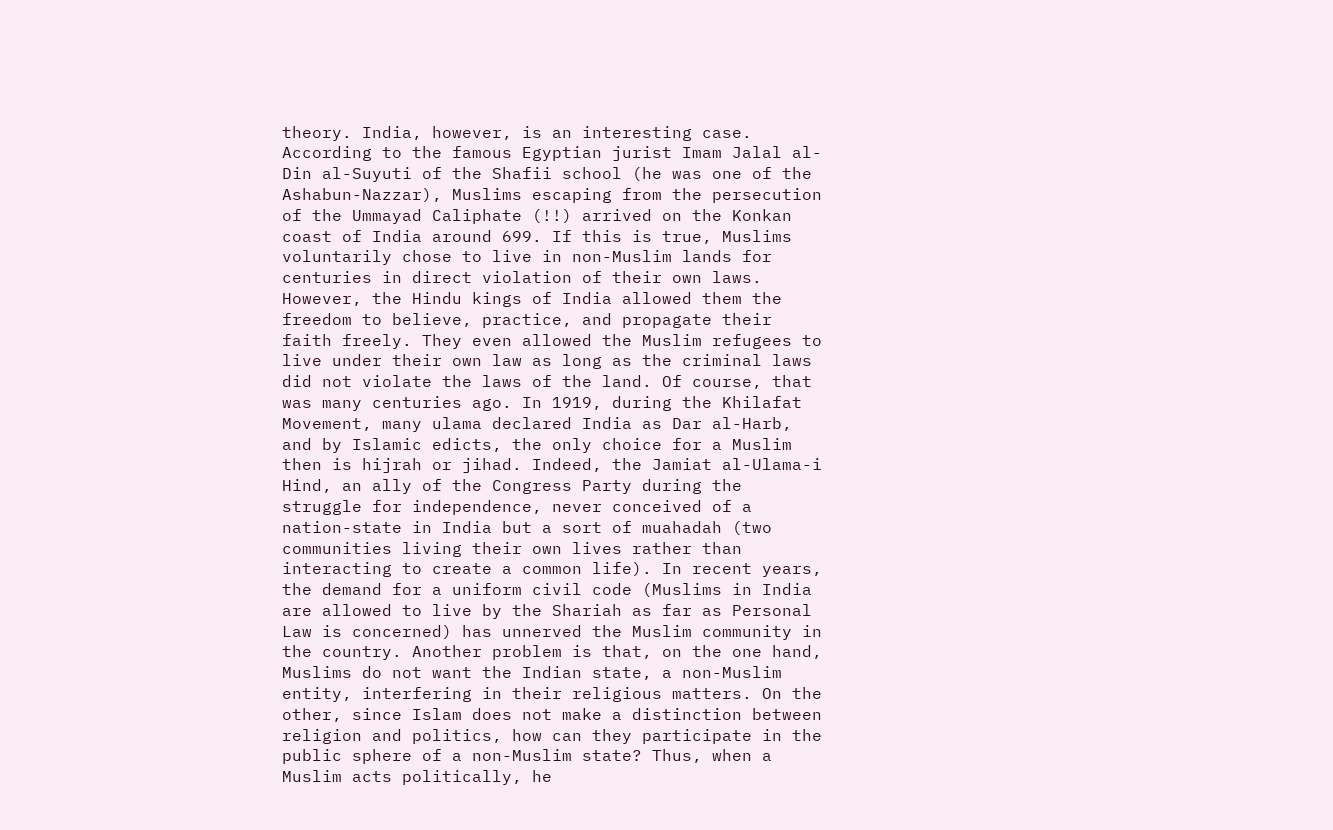theory. India, however, is an interesting case. According to the famous Egyptian jurist Imam Jalal al-Din al-Suyuti of the Shafii school (he was one of the Ashabun-Nazzar), Muslims escaping from the persecution of the Ummayad Caliphate (!!) arrived on the Konkan coast of India around 699. If this is true, Muslims voluntarily chose to live in non-Muslim lands for centuries in direct violation of their own laws. However, the Hindu kings of India allowed them the freedom to believe, practice, and propagate their faith freely. They even allowed the Muslim refugees to live under their own law as long as the criminal laws did not violate the laws of the land. Of course, that was many centuries ago. In 1919, during the Khilafat Movement, many ulama declared India as Dar al-Harb, and by Islamic edicts, the only choice for a Muslim then is hijrah or jihad. Indeed, the Jamiat al-Ulama-i Hind, an ally of the Congress Party during the struggle for independence, never conceived of a nation-state in India but a sort of muahadah (two communities living their own lives rather than interacting to create a common life). In recent years, the demand for a uniform civil code (Muslims in India are allowed to live by the Shariah as far as Personal Law is concerned) has unnerved the Muslim community in the country. Another problem is that, on the one hand, Muslims do not want the Indian state, a non-Muslim entity, interfering in their religious matters. On the other, since Islam does not make a distinction between religion and politics, how can they participate in the public sphere of a non-Muslim state? Thus, when a Muslim acts politically, he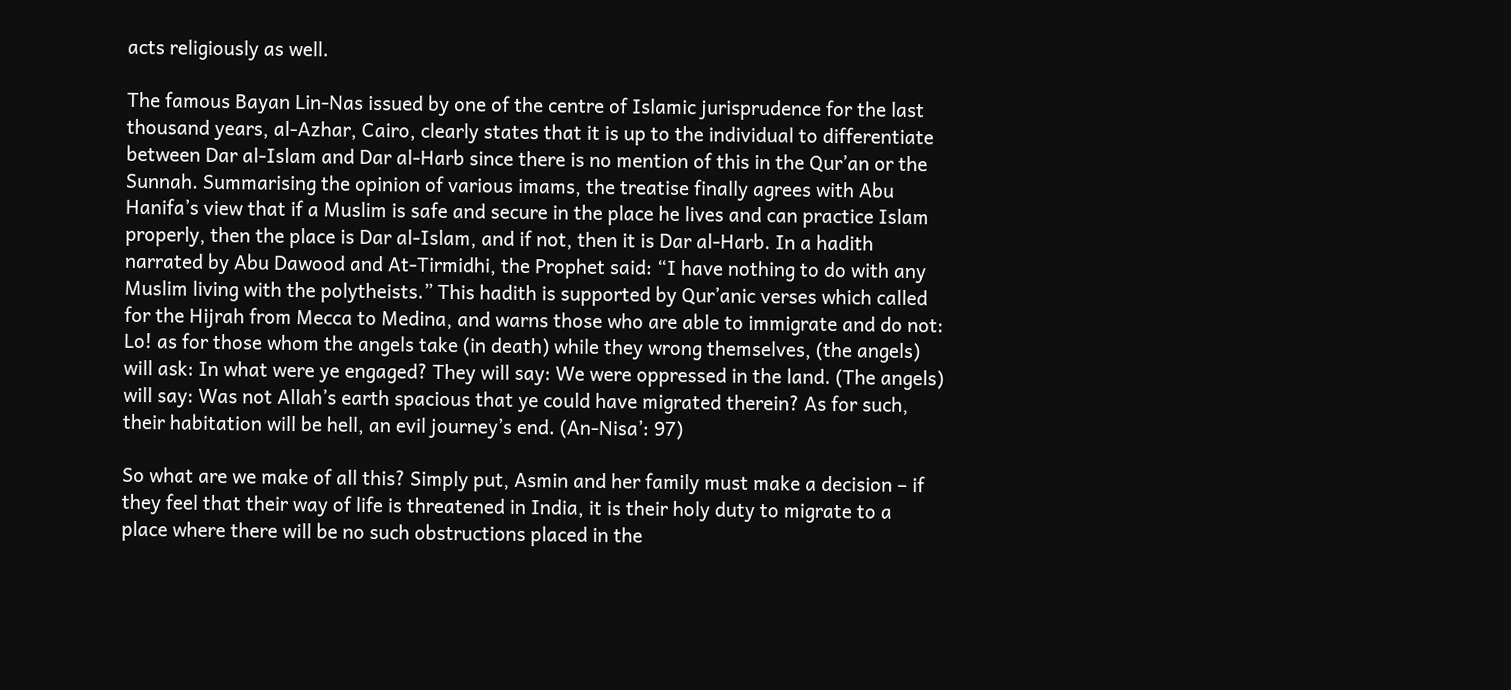acts religiously as well.

The famous Bayan Lin-Nas issued by one of the centre of Islamic jurisprudence for the last thousand years, al-Azhar, Cairo, clearly states that it is up to the individual to differentiate between Dar al-Islam and Dar al-Harb since there is no mention of this in the Qur’an or the Sunnah. Summarising the opinion of various imams, the treatise finally agrees with Abu Hanifa’s view that if a Muslim is safe and secure in the place he lives and can practice Islam properly, then the place is Dar al-Islam, and if not, then it is Dar al-Harb. In a hadith narrated by Abu Dawood and At-Tirmidhi, the Prophet said: “I have nothing to do with any Muslim living with the polytheists.” This hadith is supported by Qur’anic verses which called for the Hijrah from Mecca to Medina, and warns those who are able to immigrate and do not: Lo! as for those whom the angels take (in death) while they wrong themselves, (the angels) will ask: In what were ye engaged? They will say: We were oppressed in the land. (The angels) will say: Was not Allah’s earth spacious that ye could have migrated therein? As for such, their habitation will be hell, an evil journey’s end. (An-Nisa’: 97)

So what are we make of all this? Simply put, Asmin and her family must make a decision – if they feel that their way of life is threatened in India, it is their holy duty to migrate to a place where there will be no such obstructions placed in the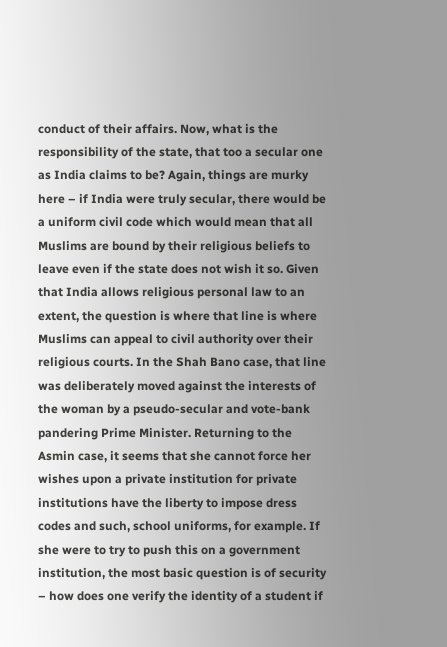conduct of their affairs. Now, what is the responsibility of the state, that too a secular one as India claims to be? Again, things are murky here – if India were truly secular, there would be a uniform civil code which would mean that all Muslims are bound by their religious beliefs to leave even if the state does not wish it so. Given that India allows religious personal law to an extent, the question is where that line is where Muslims can appeal to civil authority over their religious courts. In the Shah Bano case, that line was deliberately moved against the interests of the woman by a pseudo-secular and vote-bank pandering Prime Minister. Returning to the Asmin case, it seems that she cannot force her wishes upon a private institution for private institutions have the liberty to impose dress codes and such, school uniforms, for example. If she were to try to push this on a government institution, the most basic question is of security – how does one verify the identity of a student if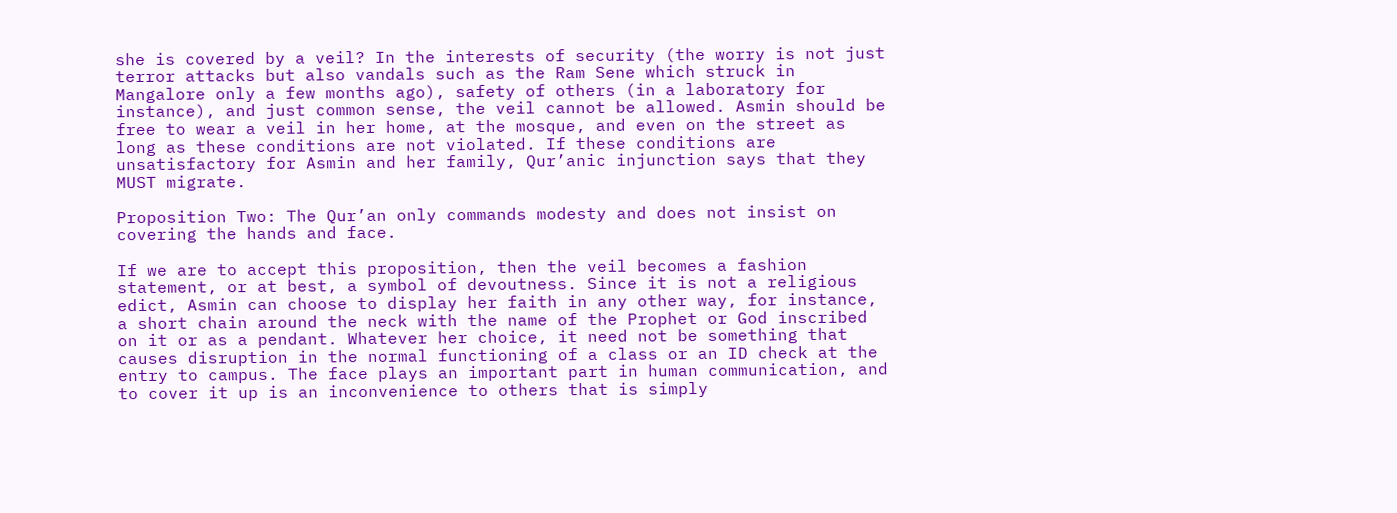she is covered by a veil? In the interests of security (the worry is not just terror attacks but also vandals such as the Ram Sene which struck in Mangalore only a few months ago), safety of others (in a laboratory for instance), and just common sense, the veil cannot be allowed. Asmin should be free to wear a veil in her home, at the mosque, and even on the street as long as these conditions are not violated. If these conditions are unsatisfactory for Asmin and her family, Qur’anic injunction says that they MUST migrate.

Proposition Two: The Qur’an only commands modesty and does not insist on covering the hands and face.

If we are to accept this proposition, then the veil becomes a fashion statement, or at best, a symbol of devoutness. Since it is not a religious edict, Asmin can choose to display her faith in any other way, for instance, a short chain around the neck with the name of the Prophet or God inscribed on it or as a pendant. Whatever her choice, it need not be something that causes disruption in the normal functioning of a class or an ID check at the entry to campus. The face plays an important part in human communication, and to cover it up is an inconvenience to others that is simply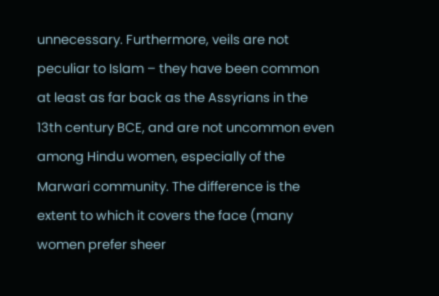unnecessary. Furthermore, veils are not peculiar to Islam – they have been common at least as far back as the Assyrians in the 13th century BCE, and are not uncommon even among Hindu women, especially of the Marwari community. The difference is the extent to which it covers the face (many women prefer sheer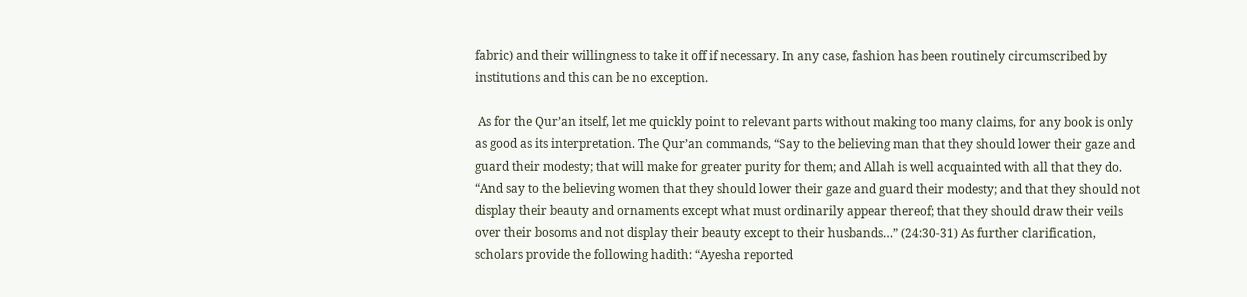fabric) and their willingness to take it off if necessary. In any case, fashion has been routinely circumscribed by institutions and this can be no exception.

 As for the Qur’an itself, let me quickly point to relevant parts without making too many claims, for any book is only as good as its interpretation. The Qur’an commands, “Say to the believing man that they should lower their gaze and guard their modesty; that will make for greater purity for them; and Allah is well acquainted with all that they do. “And say to the believing women that they should lower their gaze and guard their modesty; and that they should not display their beauty and ornaments except what must ordinarily appear thereof; that they should draw their veils over their bosoms and not display their beauty except to their husbands…” (24:30-31) As further clarification, scholars provide the following hadith: “Ayesha reported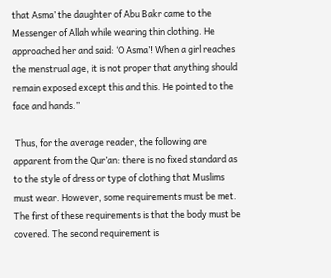that Asma’ the daughter of Abu Bakr came to the Messenger of Allah while wearing thin clothing. He approached her and said: ‘O Asma’! When a girl reaches the menstrual age, it is not proper that anything should remain exposed except this and this. He pointed to the face and hands.”

 Thus, for the average reader, the following are apparent from the Qur’an: there is no fixed standard as to the style of dress or type of clothing that Muslims must wear. However, some requirements must be met. The first of these requirements is that the body must be covered. The second requirement is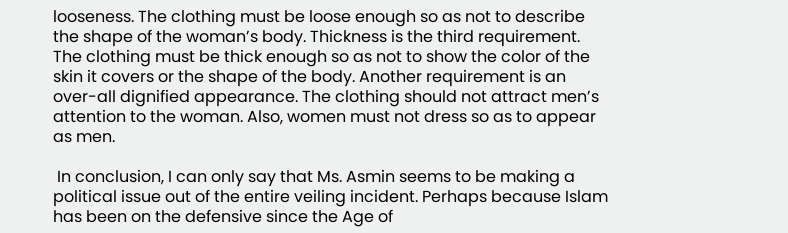looseness. The clothing must be loose enough so as not to describe the shape of the woman’s body. Thickness is the third requirement. The clothing must be thick enough so as not to show the color of the skin it covers or the shape of the body. Another requirement is an over-all dignified appearance. The clothing should not attract men’s attention to the woman. Also, women must not dress so as to appear as men.

 In conclusion, I can only say that Ms. Asmin seems to be making a political issue out of the entire veiling incident. Perhaps because Islam has been on the defensive since the Age of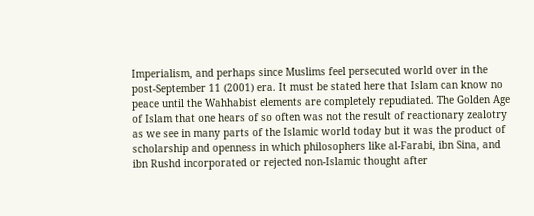Imperialism, and perhaps since Muslims feel persecuted world over in the post-September 11 (2001) era. It must be stated here that Islam can know no peace until the Wahhabist elements are completely repudiated. The Golden Age of Islam that one hears of so often was not the result of reactionary zealotry as we see in many parts of the Islamic world today but it was the product of scholarship and openness in which philosophers like al-Farabi, ibn Sina, and ibn Rushd incorporated or rejected non-Islamic thought after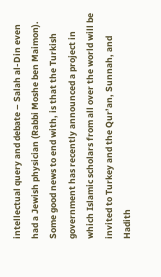intellectual query and debate – Salah al-Din even had a Jewish physician (Rabbi Moshe ben Maimon). Some good news to end with, is that the Turkish government has recently announced a project in which Islamic scholars from all over the world will be invited to Turkey and the Qur’an, Sunnah, and Hadith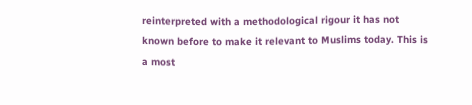reinterpreted with a methodological rigour it has not known before to make it relevant to Muslims today. This is a most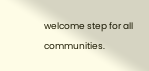welcome step for all communities.